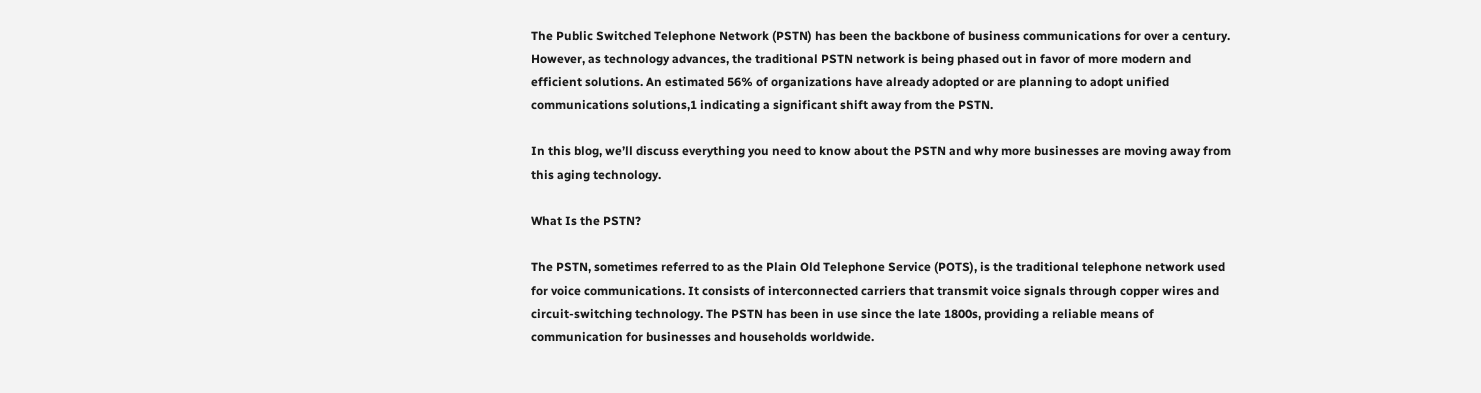The Public Switched Telephone Network (PSTN) has been the backbone of business communications for over a century. However, as technology advances, the traditional PSTN network is being phased out in favor of more modern and efficient solutions. An estimated 56% of organizations have already adopted or are planning to adopt unified communications solutions,1 indicating a significant shift away from the PSTN.

In this blog, we’ll discuss everything you need to know about the PSTN and why more businesses are moving away from this aging technology.

What Is the PSTN?

The PSTN, sometimes referred to as the Plain Old Telephone Service (POTS), is the traditional telephone network used for voice communications. It consists of interconnected carriers that transmit voice signals through copper wires and circuit-switching technology. The PSTN has been in use since the late 1800s, providing a reliable means of communication for businesses and households worldwide.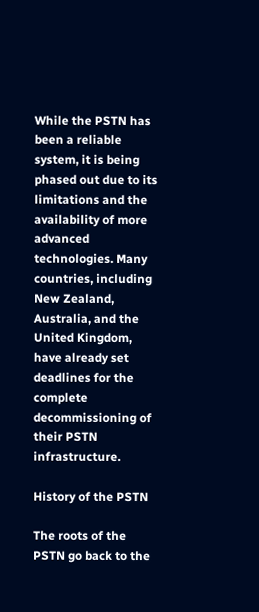While the PSTN has been a reliable system, it is being phased out due to its limitations and the availability of more advanced technologies. Many countries, including New Zealand, Australia, and the United Kingdom, have already set deadlines for the complete decommissioning of their PSTN infrastructure.

History of the PSTN

The roots of the PSTN go back to the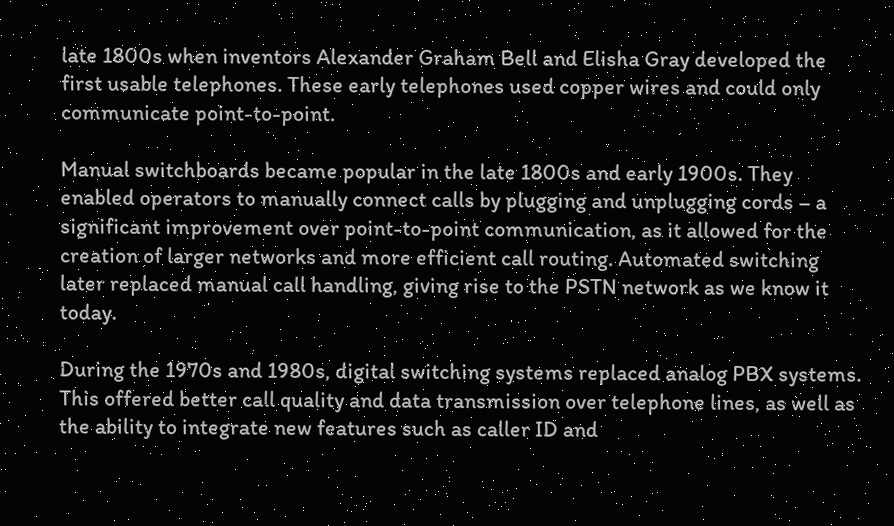late 1800s when inventors Alexander Graham Bell and Elisha Gray developed the first usable telephones. These early telephones used copper wires and could only communicate point-to-point.

Manual switchboards became popular in the late 1800s and early 1900s. They enabled operators to manually connect calls by plugging and unplugging cords – a significant improvement over point-to-point communication, as it allowed for the creation of larger networks and more efficient call routing. Automated switching later replaced manual call handling, giving rise to the PSTN network as we know it today.

During the 1970s and 1980s, digital switching systems replaced analog PBX systems. This offered better call quality and data transmission over telephone lines, as well as the ability to integrate new features such as caller ID and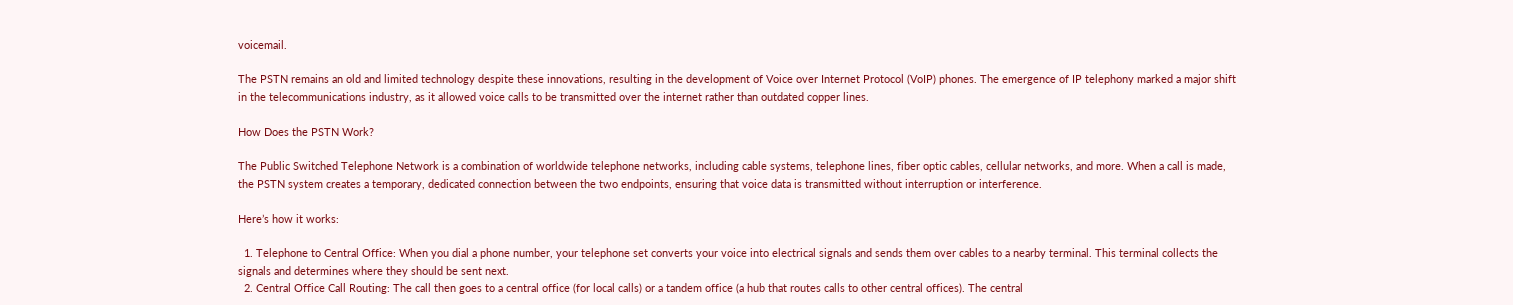voicemail.

The PSTN remains an old and limited technology despite these innovations, resulting in the development of Voice over Internet Protocol (VoIP) phones. The emergence of IP telephony marked a major shift in the telecommunications industry, as it allowed voice calls to be transmitted over the internet rather than outdated copper lines.

How Does the PSTN Work?

The Public Switched Telephone Network is a combination of worldwide telephone networks, including cable systems, telephone lines, fiber optic cables, cellular networks, and more. When a call is made, the PSTN system creates a temporary, dedicated connection between the two endpoints, ensuring that voice data is transmitted without interruption or interference.

Here’s how it works:

  1. Telephone to Central Office: When you dial a phone number, your telephone set converts your voice into electrical signals and sends them over cables to a nearby terminal. This terminal collects the signals and determines where they should be sent next.
  2. Central Office Call Routing: The call then goes to a central office (for local calls) or a tandem office (a hub that routes calls to other central offices). The central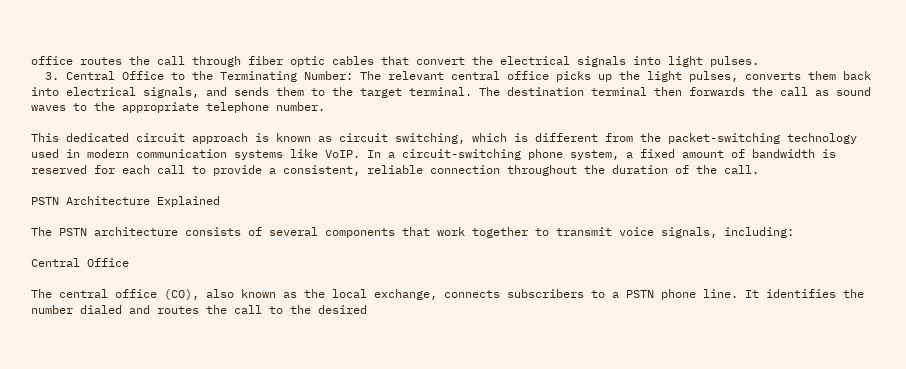office routes the call through fiber optic cables that convert the electrical signals into light pulses.
  3. Central Office to the Terminating Number: The relevant central office picks up the light pulses, converts them back into electrical signals, and sends them to the target terminal. The destination terminal then forwards the call as sound waves to the appropriate telephone number.

This dedicated circuit approach is known as circuit switching, which is different from the packet-switching technology used in modern communication systems like VoIP. In a circuit-switching phone system, a fixed amount of bandwidth is reserved for each call to provide a consistent, reliable connection throughout the duration of the call.

PSTN Architecture Explained

The PSTN architecture consists of several components that work together to transmit voice signals, including:

Central Office

The central office (CO), also known as the local exchange, connects subscribers to a PSTN phone line. It identifies the number dialed and routes the call to the desired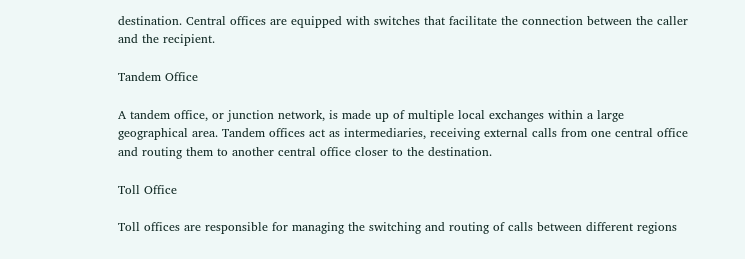destination. Central offices are equipped with switches that facilitate the connection between the caller and the recipient.

Tandem Office

A tandem office, or junction network, is made up of multiple local exchanges within a large geographical area. Tandem offices act as intermediaries, receiving external calls from one central office and routing them to another central office closer to the destination.

Toll Office

Toll offices are responsible for managing the switching and routing of calls between different regions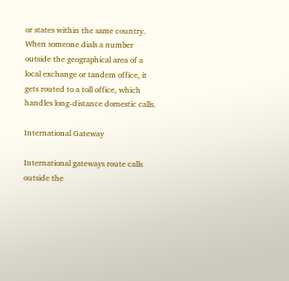or states within the same country. When someone dials a number outside the geographical area of a local exchange or tandem office, it gets routed to a toll office, which handles long-distance domestic calls.

International Gateway

International gateways route calls outside the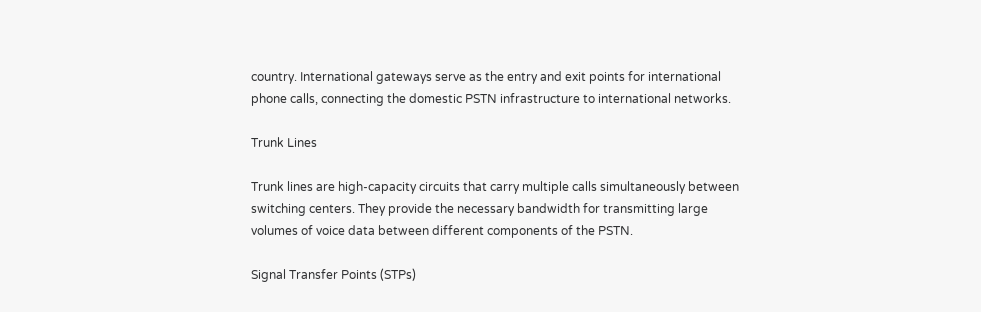country. International gateways serve as the entry and exit points for international phone calls, connecting the domestic PSTN infrastructure to international networks.

Trunk Lines

Trunk lines are high-capacity circuits that carry multiple calls simultaneously between switching centers. They provide the necessary bandwidth for transmitting large volumes of voice data between different components of the PSTN.

Signal Transfer Points (STPs)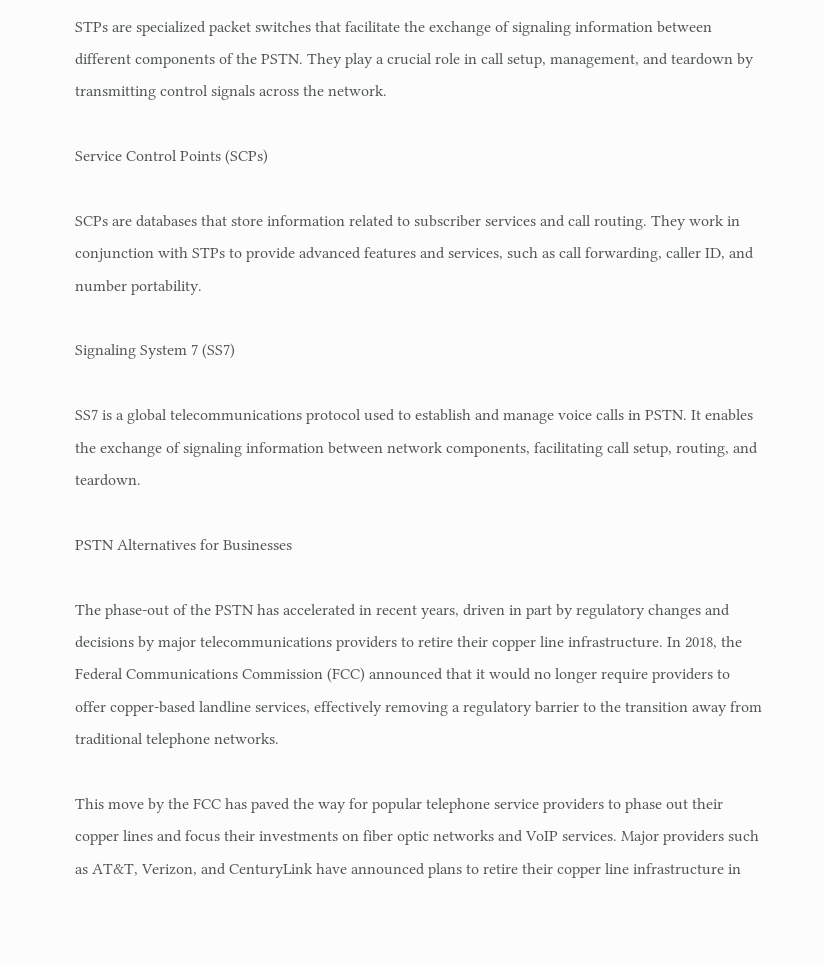STPs are specialized packet switches that facilitate the exchange of signaling information between different components of the PSTN. They play a crucial role in call setup, management, and teardown by transmitting control signals across the network.

Service Control Points (SCPs)

SCPs are databases that store information related to subscriber services and call routing. They work in conjunction with STPs to provide advanced features and services, such as call forwarding, caller ID, and number portability.

Signaling System 7 (SS7)

SS7 is a global telecommunications protocol used to establish and manage voice calls in PSTN. It enables the exchange of signaling information between network components, facilitating call setup, routing, and teardown.

PSTN Alternatives for Businesses

The phase-out of the PSTN has accelerated in recent years, driven in part by regulatory changes and decisions by major telecommunications providers to retire their copper line infrastructure. In 2018, the Federal Communications Commission (FCC) announced that it would no longer require providers to offer copper-based landline services, effectively removing a regulatory barrier to the transition away from traditional telephone networks.

This move by the FCC has paved the way for popular telephone service providers to phase out their copper lines and focus their investments on fiber optic networks and VoIP services. Major providers such as AT&T, Verizon, and CenturyLink have announced plans to retire their copper line infrastructure in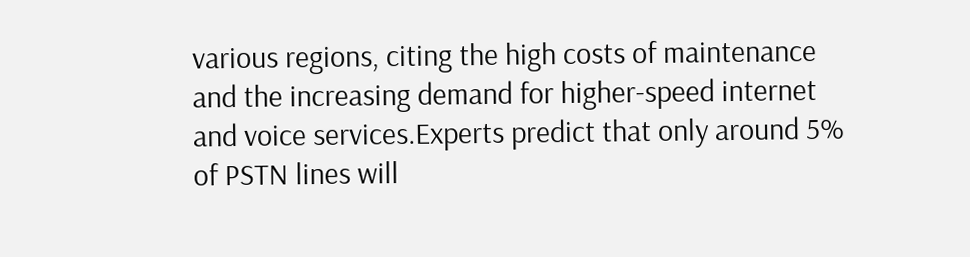various regions, citing the high costs of maintenance and the increasing demand for higher-speed internet and voice services.Experts predict that only around 5% of PSTN lines will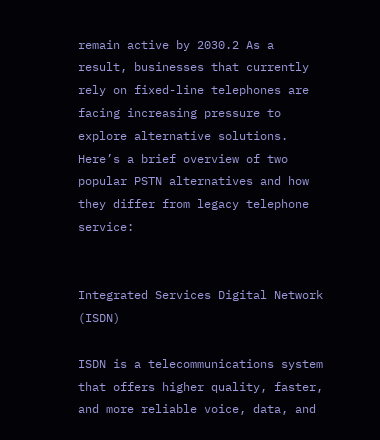remain active by 2030.2 As a result, businesses that currently rely on fixed-line telephones are facing increasing pressure to explore alternative solutions. Here’s a brief overview of two popular PSTN alternatives and how they differ from legacy telephone service:


Integrated Services Digital Network (ISDN)

ISDN is a telecommunications system that offers higher quality, faster, and more reliable voice, data, and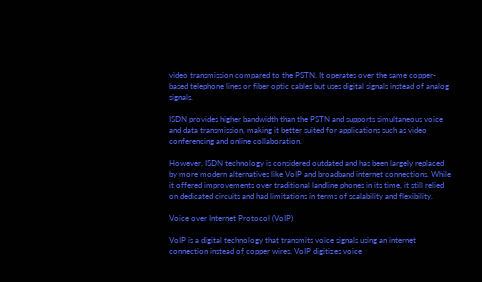video transmission compared to the PSTN. It operates over the same copper-based telephone lines or fiber optic cables but uses digital signals instead of analog signals.

ISDN provides higher bandwidth than the PSTN and supports simultaneous voice and data transmission, making it better suited for applications such as video conferencing and online collaboration.

However, ISDN technology is considered outdated and has been largely replaced by more modern alternatives like VoIP and broadband internet connections. While it offered improvements over traditional landline phones in its time, it still relied on dedicated circuits and had limitations in terms of scalability and flexibility.

Voice over Internet Protocol (VoIP)

VoIP is a digital technology that transmits voice signals using an internet connection instead of copper wires. VoIP digitizes voice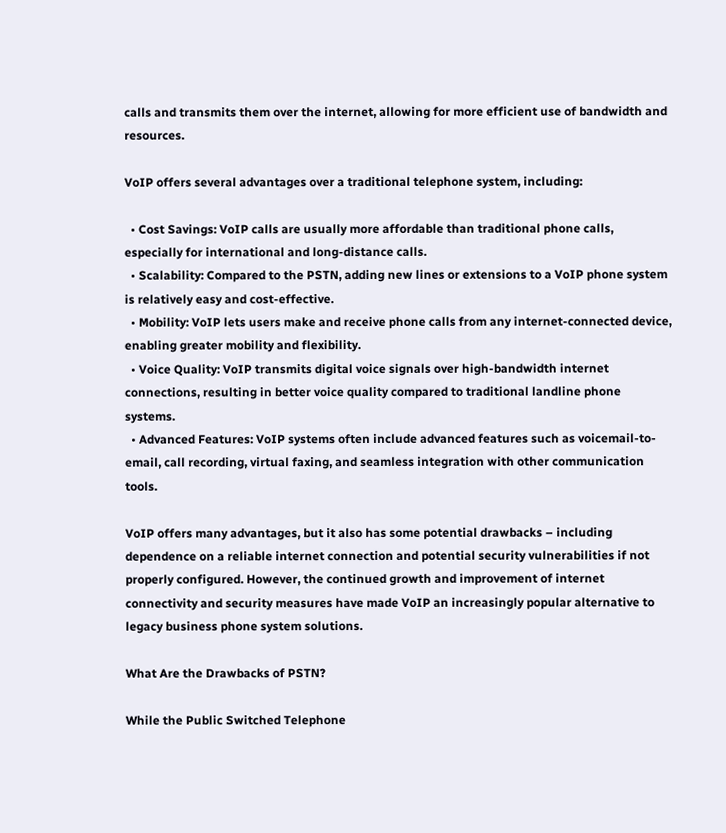calls and transmits them over the internet, allowing for more efficient use of bandwidth and resources.

VoIP offers several advantages over a traditional telephone system, including:

  • Cost Savings: VoIP calls are usually more affordable than traditional phone calls, especially for international and long-distance calls.
  • Scalability: Compared to the PSTN, adding new lines or extensions to a VoIP phone system is relatively easy and cost-effective.
  • Mobility: VoIP lets users make and receive phone calls from any internet-connected device, enabling greater mobility and flexibility.
  • Voice Quality: VoIP transmits digital voice signals over high-bandwidth internet connections, resulting in better voice quality compared to traditional landline phone systems.
  • Advanced Features: VoIP systems often include advanced features such as voicemail-to-email, call recording, virtual faxing, and seamless integration with other communication tools.

VoIP offers many advantages, but it also has some potential drawbacks – including dependence on a reliable internet connection and potential security vulnerabilities if not properly configured. However, the continued growth and improvement of internet connectivity and security measures have made VoIP an increasingly popular alternative to legacy business phone system solutions.

What Are the Drawbacks of PSTN?

While the Public Switched Telephone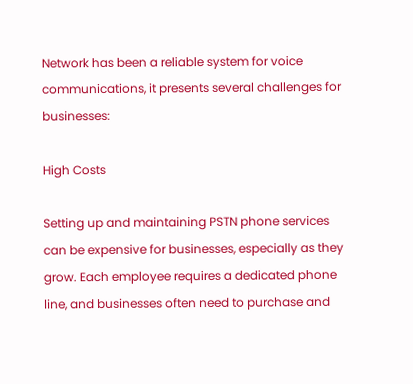Network has been a reliable system for voice communications, it presents several challenges for businesses:

High Costs

Setting up and maintaining PSTN phone services can be expensive for businesses, especially as they grow. Each employee requires a dedicated phone line, and businesses often need to purchase and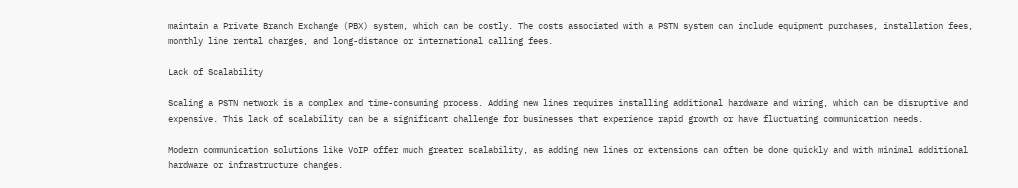maintain a Private Branch Exchange (PBX) system, which can be costly. The costs associated with a PSTN system can include equipment purchases, installation fees, monthly line rental charges, and long-distance or international calling fees.

Lack of Scalability

Scaling a PSTN network is a complex and time-consuming process. Adding new lines requires installing additional hardware and wiring, which can be disruptive and expensive. This lack of scalability can be a significant challenge for businesses that experience rapid growth or have fluctuating communication needs.

Modern communication solutions like VoIP offer much greater scalability, as adding new lines or extensions can often be done quickly and with minimal additional hardware or infrastructure changes.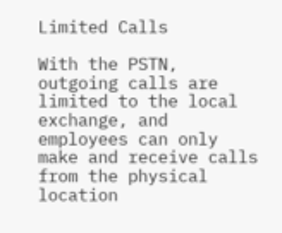Limited Calls

With the PSTN, outgoing calls are limited to the local exchange, and employees can only make and receive calls from the physical location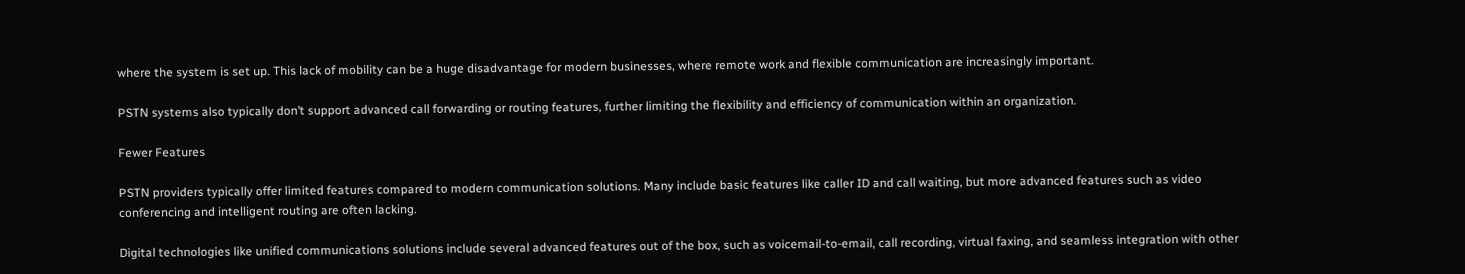where the system is set up. This lack of mobility can be a huge disadvantage for modern businesses, where remote work and flexible communication are increasingly important.

PSTN systems also typically don’t support advanced call forwarding or routing features, further limiting the flexibility and efficiency of communication within an organization.

Fewer Features

PSTN providers typically offer limited features compared to modern communication solutions. Many include basic features like caller ID and call waiting, but more advanced features such as video conferencing and intelligent routing are often lacking.

Digital technologies like unified communications solutions include several advanced features out of the box, such as voicemail-to-email, call recording, virtual faxing, and seamless integration with other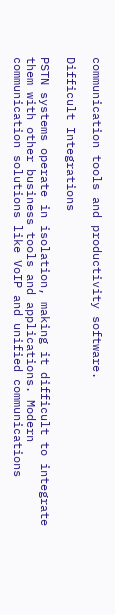communication tools and productivity software.

Difficult Integrations

PSTN systems operate in isolation, making it difficult to integrate them with other business tools and applications. Modern communication solutions like VoIP and unified communications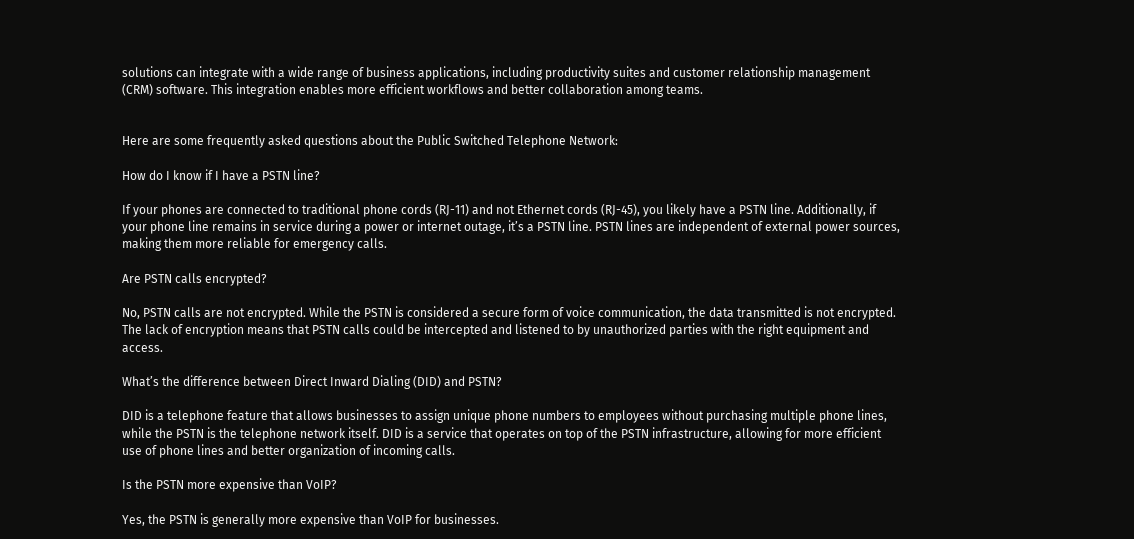solutions can integrate with a wide range of business applications, including productivity suites and customer relationship management (CRM) software. This integration enables more efficient workflows and better collaboration among teams.


Here are some frequently asked questions about the Public Switched Telephone Network:

How do I know if I have a PSTN line?

If your phones are connected to traditional phone cords (RJ-11) and not Ethernet cords (RJ-45), you likely have a PSTN line. Additionally, if your phone line remains in service during a power or internet outage, it’s a PSTN line. PSTN lines are independent of external power sources, making them more reliable for emergency calls.

Are PSTN calls encrypted?

No, PSTN calls are not encrypted. While the PSTN is considered a secure form of voice communication, the data transmitted is not encrypted. The lack of encryption means that PSTN calls could be intercepted and listened to by unauthorized parties with the right equipment and access.

What’s the difference between Direct Inward Dialing (DID) and PSTN?

DID is a telephone feature that allows businesses to assign unique phone numbers to employees without purchasing multiple phone lines, while the PSTN is the telephone network itself. DID is a service that operates on top of the PSTN infrastructure, allowing for more efficient use of phone lines and better organization of incoming calls.

Is the PSTN more expensive than VoIP?

Yes, the PSTN is generally more expensive than VoIP for businesses.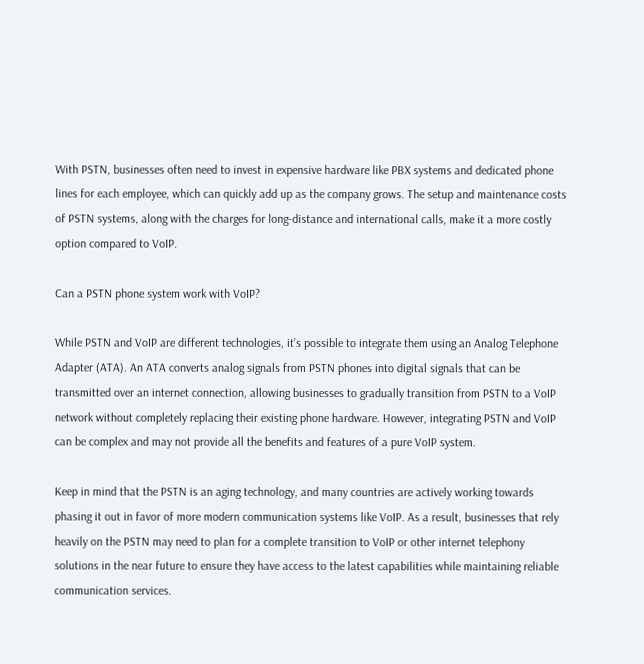With PSTN, businesses often need to invest in expensive hardware like PBX systems and dedicated phone lines for each employee, which can quickly add up as the company grows. The setup and maintenance costs of PSTN systems, along with the charges for long-distance and international calls, make it a more costly option compared to VoIP.

Can a PSTN phone system work with VoIP?

While PSTN and VoIP are different technologies, it’s possible to integrate them using an Analog Telephone Adapter (ATA). An ATA converts analog signals from PSTN phones into digital signals that can be transmitted over an internet connection, allowing businesses to gradually transition from PSTN to a VoIP network without completely replacing their existing phone hardware. However, integrating PSTN and VoIP can be complex and may not provide all the benefits and features of a pure VoIP system.

Keep in mind that the PSTN is an aging technology, and many countries are actively working towards phasing it out in favor of more modern communication systems like VoIP. As a result, businesses that rely heavily on the PSTN may need to plan for a complete transition to VoIP or other internet telephony solutions in the near future to ensure they have access to the latest capabilities while maintaining reliable communication services.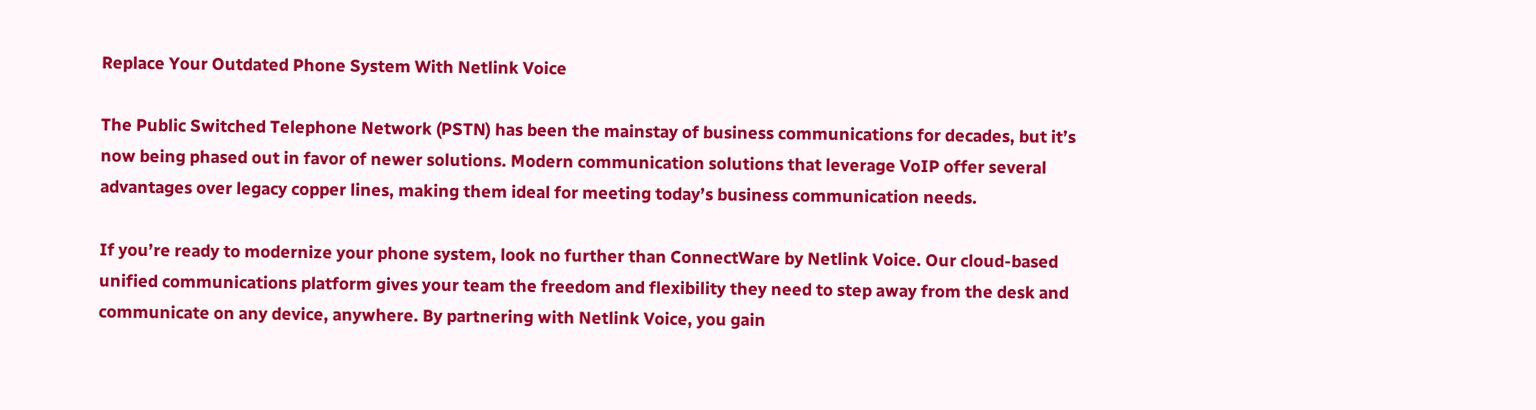Replace Your Outdated Phone System With Netlink Voice

The Public Switched Telephone Network (PSTN) has been the mainstay of business communications for decades, but it’s now being phased out in favor of newer solutions. Modern communication solutions that leverage VoIP offer several advantages over legacy copper lines, making them ideal for meeting today’s business communication needs.

If you’re ready to modernize your phone system, look no further than ConnectWare by Netlink Voice. Our cloud-based unified communications platform gives your team the freedom and flexibility they need to step away from the desk and communicate on any device, anywhere. By partnering with Netlink Voice, you gain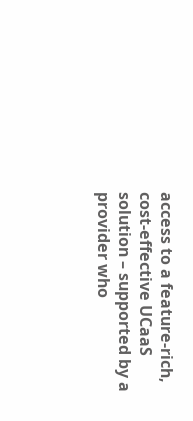access to a feature-rich, cost-effective UCaaS solution – supported by a provider who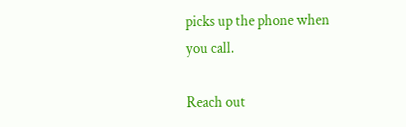picks up the phone when you call.

Reach out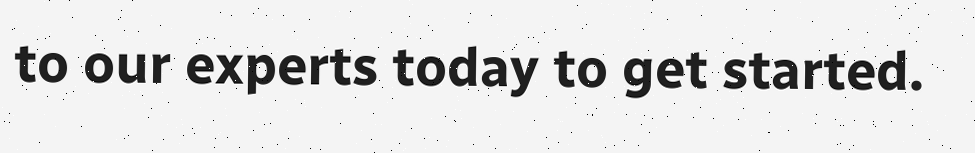to our experts today to get started.